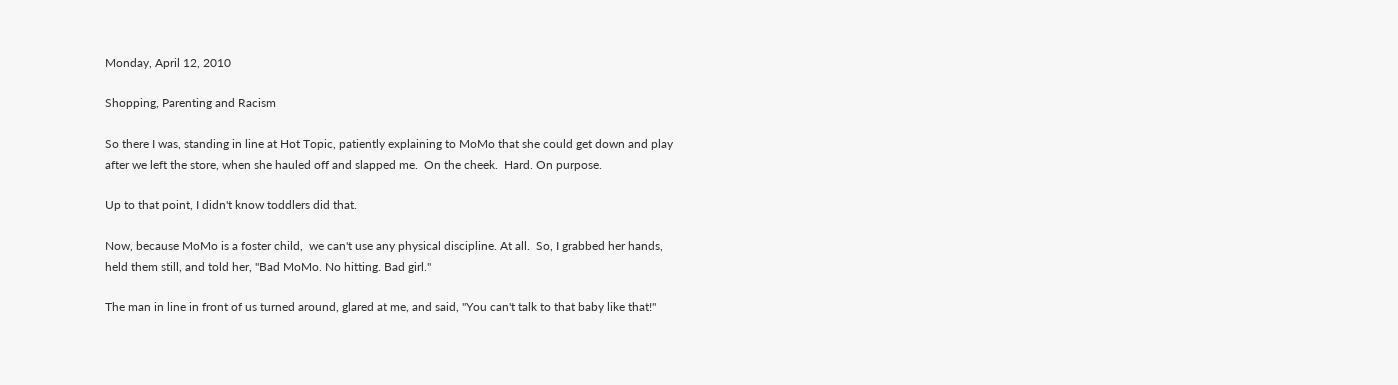Monday, April 12, 2010

Shopping, Parenting and Racism

So there I was, standing in line at Hot Topic, patiently explaining to MoMo that she could get down and play after we left the store, when she hauled off and slapped me.  On the cheek.  Hard. On purpose.

Up to that point, I didn't know toddlers did that.

Now, because MoMo is a foster child,  we can't use any physical discipline. At all.  So, I grabbed her hands, held them still, and told her, "Bad MoMo. No hitting. Bad girl."

The man in line in front of us turned around, glared at me, and said, "You can't talk to that baby like that!"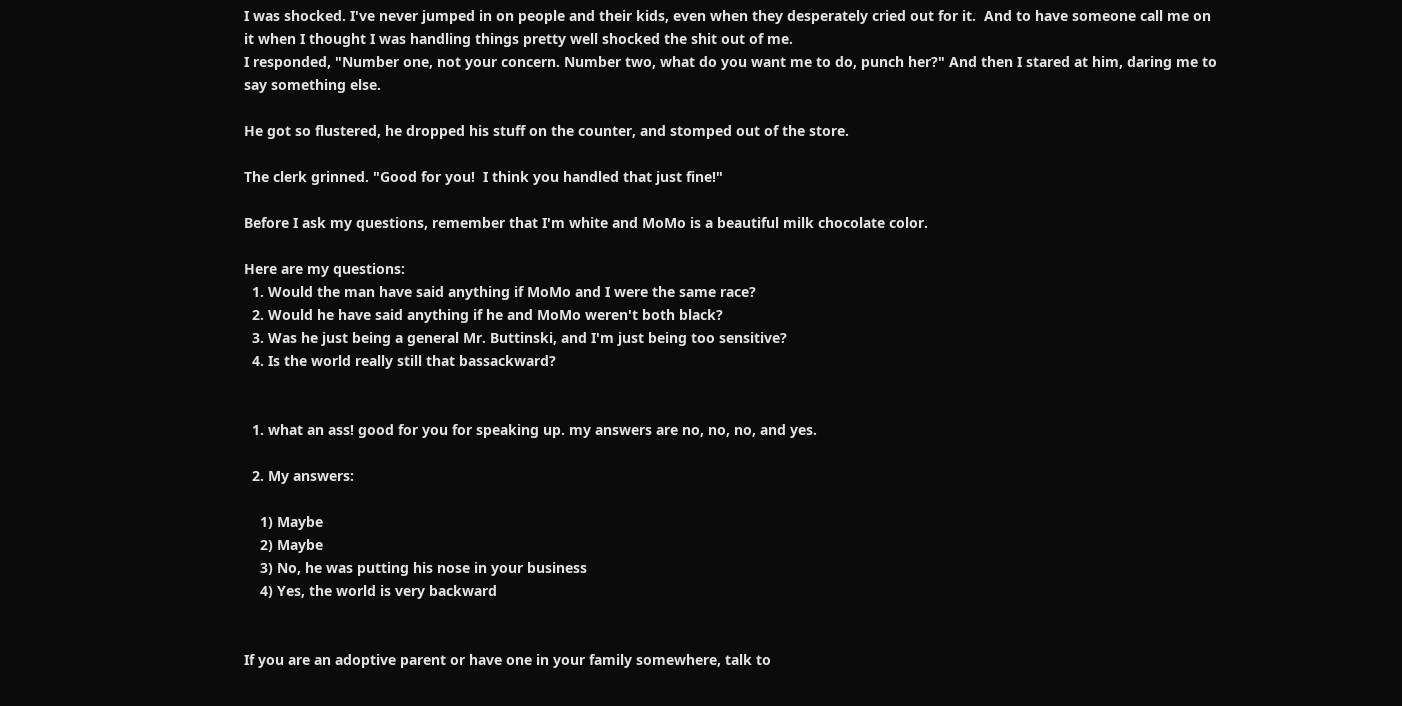I was shocked. I've never jumped in on people and their kids, even when they desperately cried out for it.  And to have someone call me on it when I thought I was handling things pretty well shocked the shit out of me.
I responded, "Number one, not your concern. Number two, what do you want me to do, punch her?" And then I stared at him, daring me to say something else.

He got so flustered, he dropped his stuff on the counter, and stomped out of the store.

The clerk grinned. "Good for you!  I think you handled that just fine!"

Before I ask my questions, remember that I'm white and MoMo is a beautiful milk chocolate color.

Here are my questions:
  1. Would the man have said anything if MoMo and I were the same race?
  2. Would he have said anything if he and MoMo weren't both black?
  3. Was he just being a general Mr. Buttinski, and I'm just being too sensitive?
  4. Is the world really still that bassackward?


  1. what an ass! good for you for speaking up. my answers are no, no, no, and yes.

  2. My answers:

    1) Maybe
    2) Maybe
    3) No, he was putting his nose in your business
    4) Yes, the world is very backward


If you are an adoptive parent or have one in your family somewhere, talk to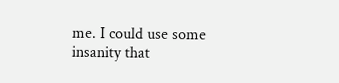me. I could use some insanity that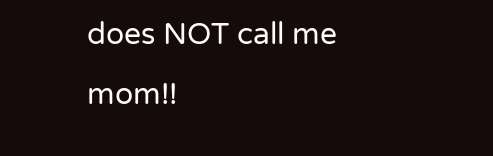does NOT call me mom!!